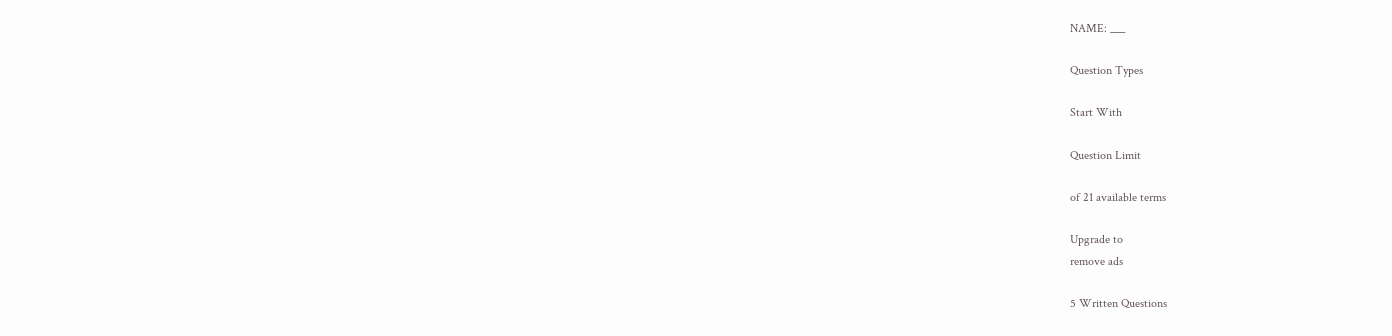NAME: ___

Question Types

Start With

Question Limit

of 21 available terms

Upgrade to
remove ads

5 Written Questions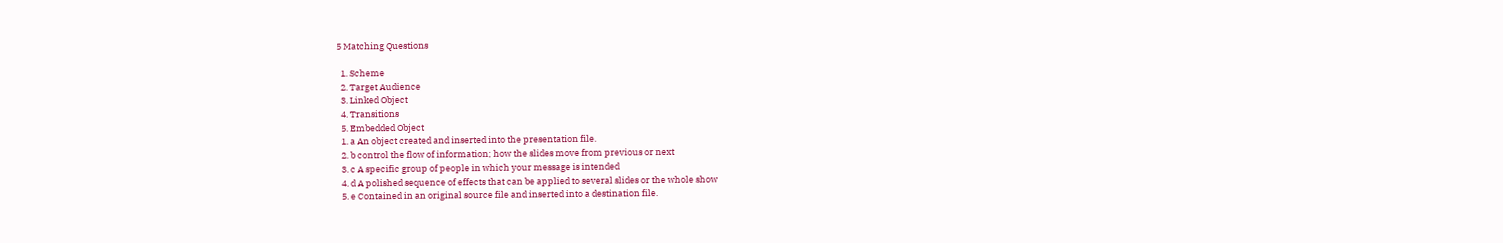5 Matching Questions

  1. Scheme
  2. Target Audience
  3. Linked Object
  4. Transitions
  5. Embedded Object
  1. a An object created and inserted into the presentation file.
  2. b control the flow of information; how the slides move from previous or next
  3. c A specific group of people in which your message is intended
  4. d A polished sequence of effects that can be applied to several slides or the whole show
  5. e Contained in an original source file and inserted into a destination file.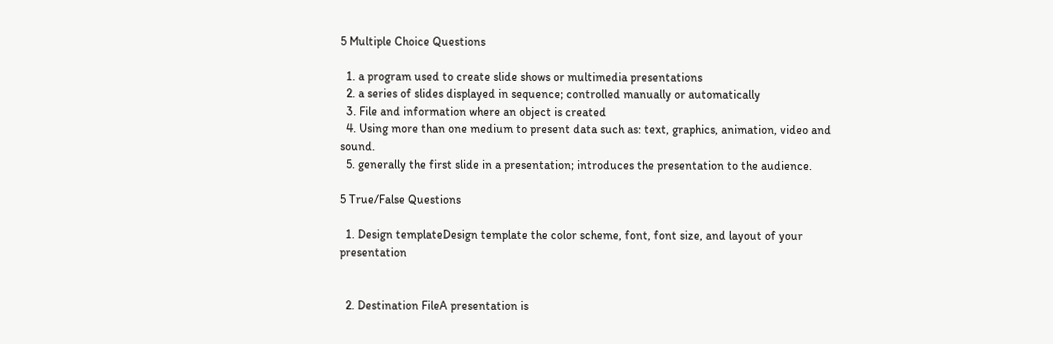5 Multiple Choice Questions

  1. a program used to create slide shows or multimedia presentations
  2. a series of slides displayed in sequence; controlled manually or automatically
  3. File and information where an object is created
  4. Using more than one medium to present data such as: text, graphics, animation, video and sound.
  5. generally the first slide in a presentation; introduces the presentation to the audience.

5 True/False Questions

  1. Design templateDesign template the color scheme, font, font size, and layout of your presentation


  2. Destination FileA presentation is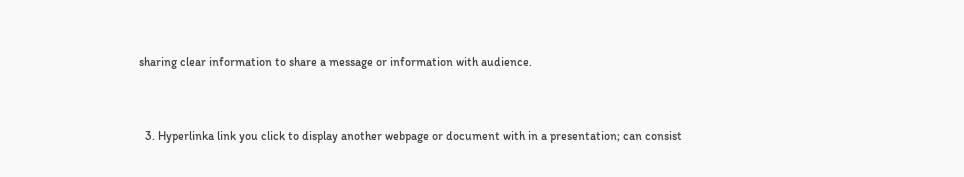sharing clear information to share a message or information with audience.


  3. Hyperlinka link you click to display another webpage or document with in a presentation; can consist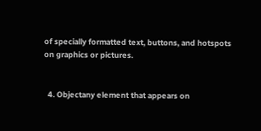of specially formatted text, buttons, and hotspots on graphics or pictures.


  4. Objectany element that appears on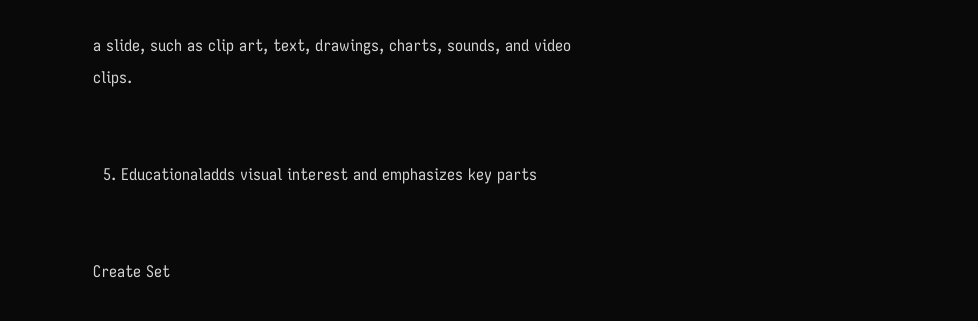a slide, such as clip art, text, drawings, charts, sounds, and video clips.


  5. Educationaladds visual interest and emphasizes key parts


Create Set